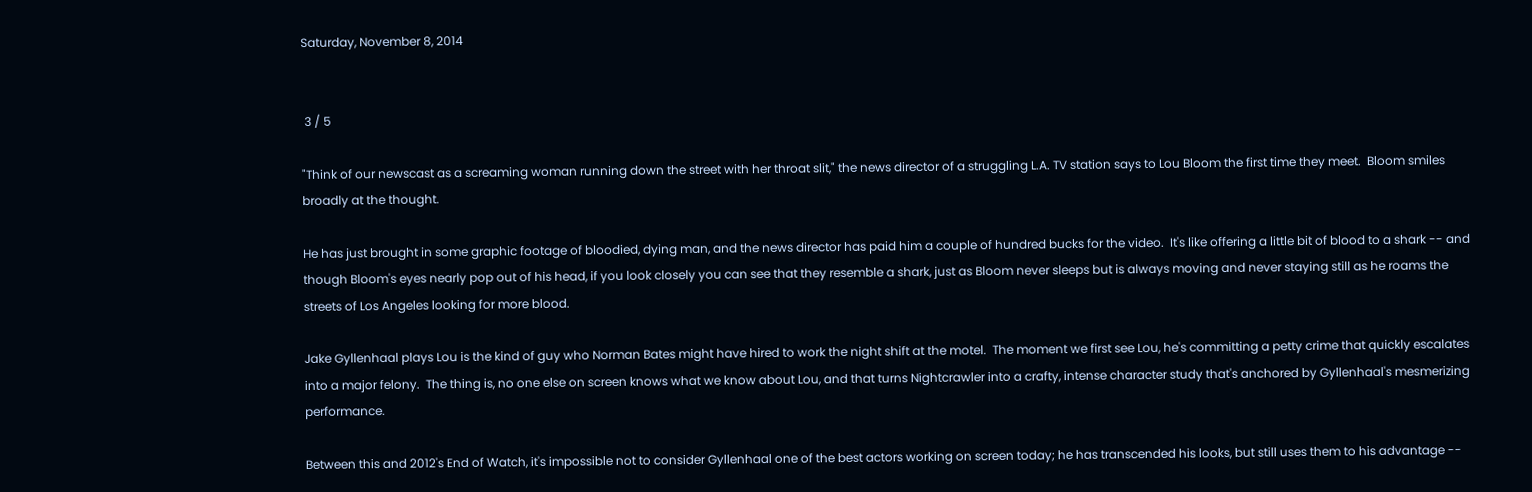Saturday, November 8, 2014


 3 / 5

"Think of our newscast as a screaming woman running down the street with her throat slit," the news director of a struggling L.A. TV station says to Lou Bloom the first time they meet.  Bloom smiles broadly at the thought.

He has just brought in some graphic footage of bloodied, dying man, and the news director has paid him a couple of hundred bucks for the video.  It's like offering a little bit of blood to a shark -- and though Bloom's eyes nearly pop out of his head, if you look closely you can see that they resemble a shark, just as Bloom never sleeps but is always moving and never staying still as he roams the streets of Los Angeles looking for more blood.

Jake Gyllenhaal plays Lou is the kind of guy who Norman Bates might have hired to work the night shift at the motel.  The moment we first see Lou, he's committing a petty crime that quickly escalates into a major felony.  The thing is, no one else on screen knows what we know about Lou, and that turns Nightcrawler into a crafty, intense character study that's anchored by Gyllenhaal's mesmerizing performance.

Between this and 2012's End of Watch, it's impossible not to consider Gyllenhaal one of the best actors working on screen today; he has transcended his looks, but still uses them to his advantage --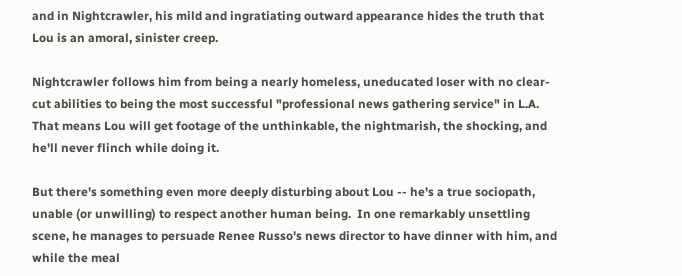and in Nightcrawler, his mild and ingratiating outward appearance hides the truth that Lou is an amoral, sinister creep.

Nightcrawler follows him from being a nearly homeless, uneducated loser with no clear-cut abilities to being the most successful "professional news gathering service" in L.A.  That means Lou will get footage of the unthinkable, the nightmarish, the shocking, and he'll never flinch while doing it.

But there's something even more deeply disturbing about Lou -- he's a true sociopath, unable (or unwilling) to respect another human being.  In one remarkably unsettling scene, he manages to persuade Renee Russo's news director to have dinner with him, and while the meal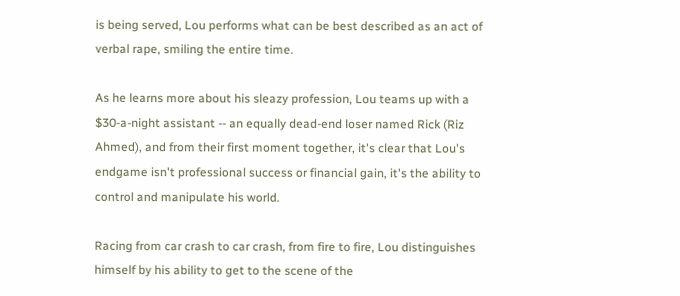is being served, Lou performs what can be best described as an act of verbal rape, smiling the entire time.

As he learns more about his sleazy profession, Lou teams up with a $30-a-night assistant -- an equally dead-end loser named Rick (Riz Ahmed), and from their first moment together, it's clear that Lou's endgame isn't professional success or financial gain, it's the ability to control and manipulate his world.

Racing from car crash to car crash, from fire to fire, Lou distinguishes himself by his ability to get to the scene of the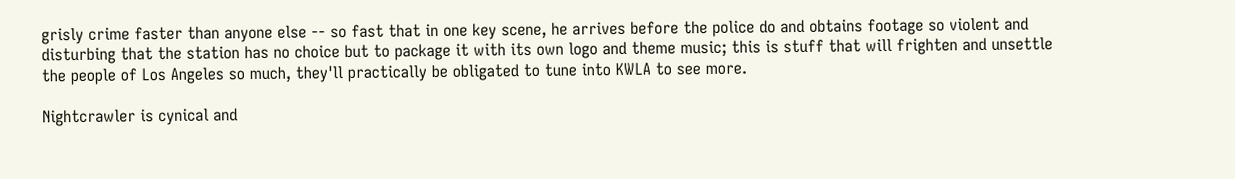grisly crime faster than anyone else -- so fast that in one key scene, he arrives before the police do and obtains footage so violent and disturbing that the station has no choice but to package it with its own logo and theme music; this is stuff that will frighten and unsettle the people of Los Angeles so much, they'll practically be obligated to tune into KWLA to see more.

Nightcrawler is cynical and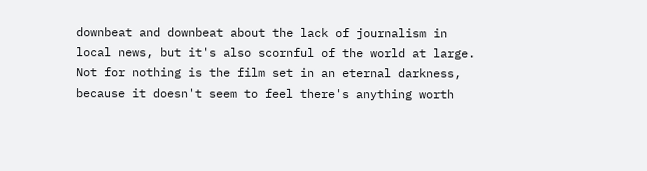downbeat and downbeat about the lack of journalism in local news, but it's also scornful of the world at large.  Not for nothing is the film set in an eternal darkness, because it doesn't seem to feel there's anything worth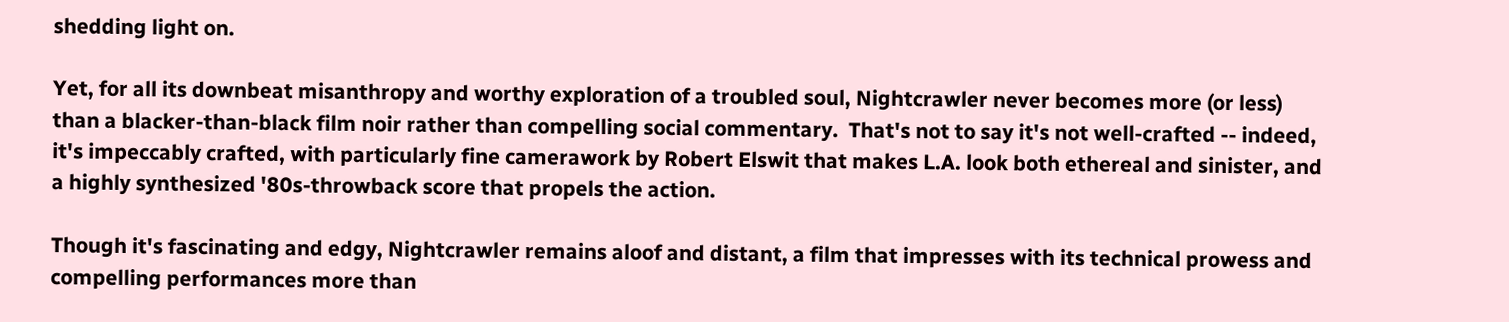shedding light on.

Yet, for all its downbeat misanthropy and worthy exploration of a troubled soul, Nightcrawler never becomes more (or less) than a blacker-than-black film noir rather than compelling social commentary.  That's not to say it's not well-crafted -- indeed, it's impeccably crafted, with particularly fine camerawork by Robert Elswit that makes L.A. look both ethereal and sinister, and a highly synthesized '80s-throwback score that propels the action.

Though it's fascinating and edgy, Nightcrawler remains aloof and distant, a film that impresses with its technical prowess and compelling performances more than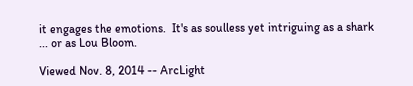it engages the emotions.  It's as soulless yet intriguing as a shark ... or as Lou Bloom.

Viewed Nov. 8, 2014 -- ArcLight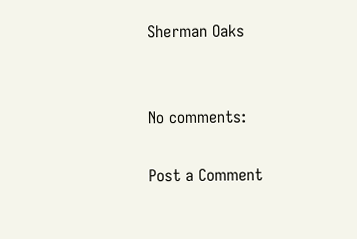Sherman Oaks


No comments:

Post a Comment